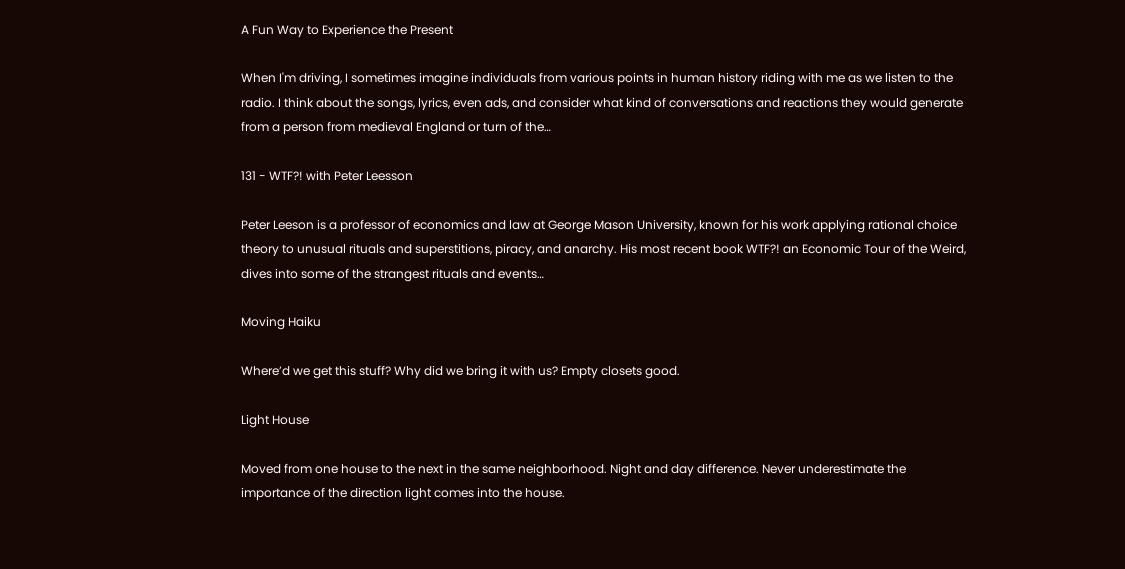A Fun Way to Experience the Present

When I'm driving, I sometimes imagine individuals from various points in human history riding with me as we listen to the radio. I think about the songs, lyrics, even ads, and consider what kind of conversations and reactions they would generate from a person from medieval England or turn of the…

131 - WTF?! with Peter Leesson

Peter Leeson is a professor of economics and law at George Mason University, known for his work applying rational choice theory to unusual rituals and superstitions, piracy, and anarchy. His most recent book WTF?! an Economic Tour of the Weird, dives into some of the strangest rituals and events…

Moving Haiku

Where’d we get this stuff? Why did we bring it with us? Empty closets good.

Light House

Moved from one house to the next in the same neighborhood. Night and day difference. Never underestimate the importance of the direction light comes into the house.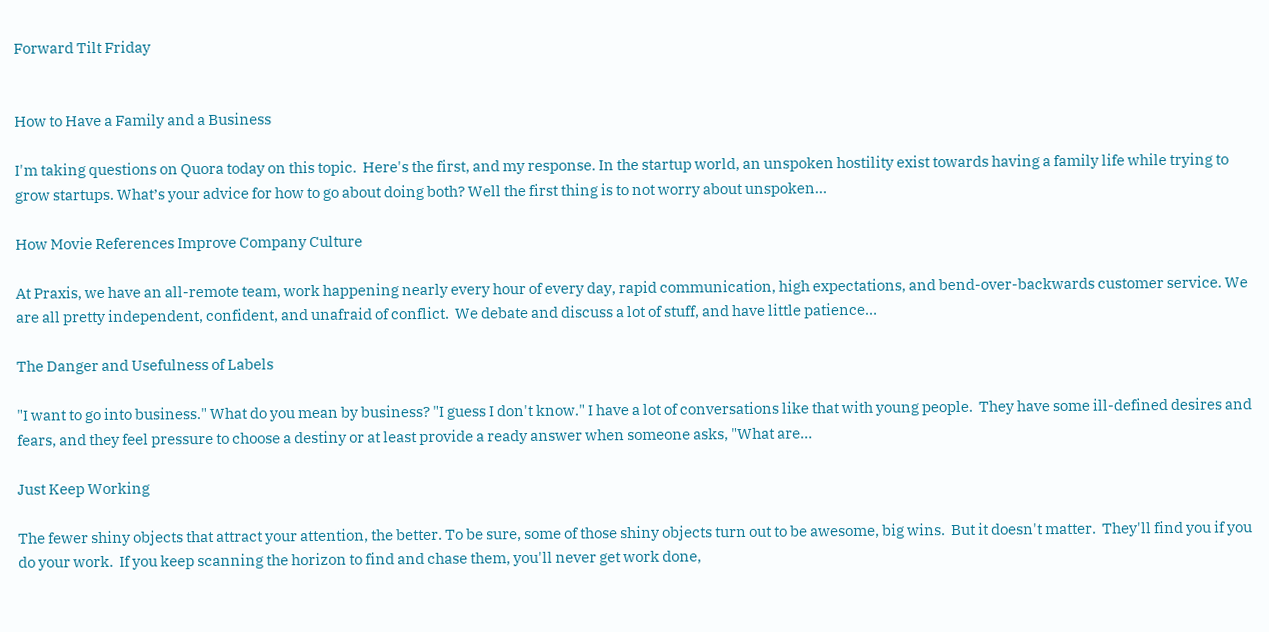Forward Tilt Friday


How to Have a Family and a Business

I'm taking questions on Quora today on this topic.  Here's the first, and my response. In the startup world, an unspoken hostility exist towards having a family life while trying to grow startups. What’s your advice for how to go about doing both? Well the first thing is to not worry about unspoken…

How Movie References Improve Company Culture

At Praxis, we have an all-remote team, work happening nearly every hour of every day, rapid communication, high expectations, and bend-over-backwards customer service. We are all pretty independent, confident, and unafraid of conflict.  We debate and discuss a lot of stuff, and have little patience…

The Danger and Usefulness of Labels

"I want to go into business." What do you mean by business? "I guess I don't know." I have a lot of conversations like that with young people.  They have some ill-defined desires and fears, and they feel pressure to choose a destiny or at least provide a ready answer when someone asks, "What are…

Just Keep Working

The fewer shiny objects that attract your attention, the better. To be sure, some of those shiny objects turn out to be awesome, big wins.  But it doesn't matter.  They'll find you if you do your work.  If you keep scanning the horizon to find and chase them, you'll never get work done,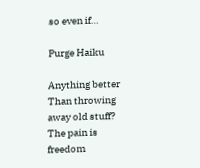so even if…

Purge Haiku

Anything better Than throwing away old stuff? The pain is freedom